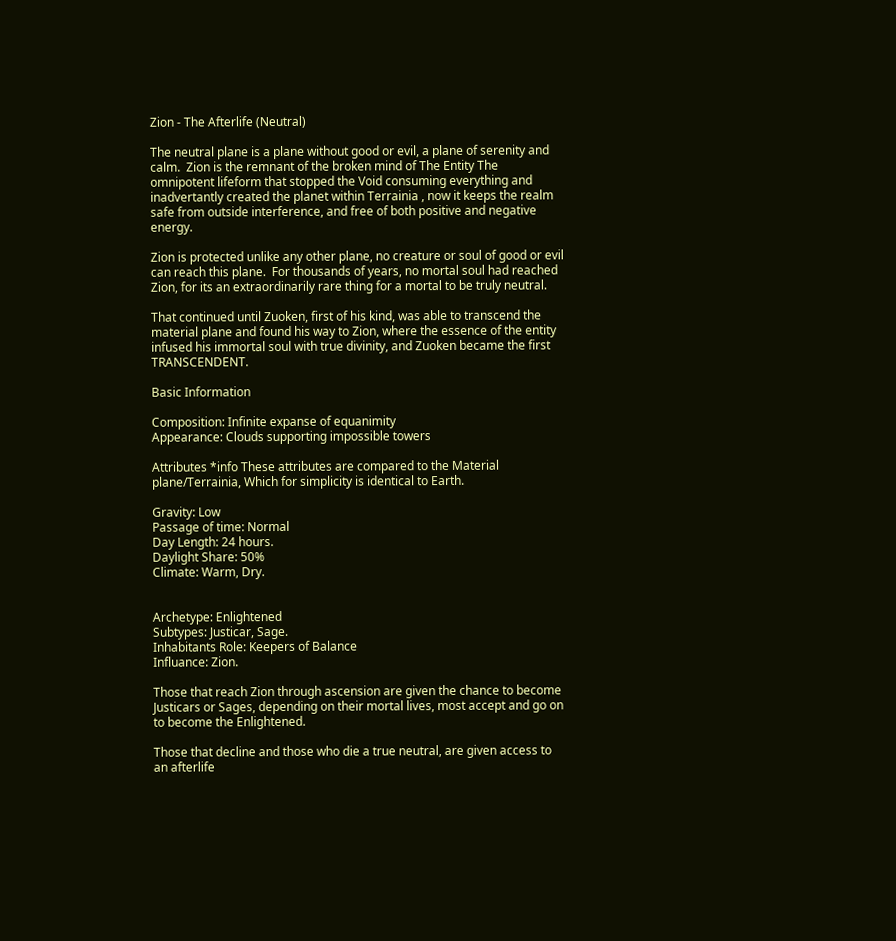Zion - The Afterlife (Neutral)

The neutral plane is a plane without good or evil, a plane of serenity and calm.  Zion is the remnant of the broken mind of The Entity The omnipotent lifeform that stopped the Void consuming everything and inadvertantly created the planet within Terrainia , now it keeps the realm safe from outside interference, and free of both positive and negative energy.

Zion is protected unlike any other plane, no creature or soul of good or evil can reach this plane.  For thousands of years, no mortal soul had reached Zion, for its an extraordinarily rare thing for a mortal to be truly neutral.

That continued until Zuoken, first of his kind, was able to transcend the material plane and found his way to Zion, where the essence of the entity infused his immortal soul with true divinity, and Zuoken became the first TRANSCENDENT.

Basic Information

Composition: Infinite expanse of equanimity
Appearance: Clouds supporting impossible towers

Attributes *info These attributes are compared to the Material plane/Terrainia, Which for simplicity is identical to Earth.

Gravity: Low
Passage of time: Normal
Day Length: 24 hours.
Daylight Share: 50%
Climate: Warm, Dry.


Archetype: Enlightened
Subtypes: Justicar, Sage.
Inhabitants Role: Keepers of Balance
Influance: Zion.

Those that reach Zion through ascension are given the chance to become Justicars or Sages, depending on their mortal lives, most accept and go on to become the Enlightened.

Those that decline and those who die a true neutral, are given access to an afterlife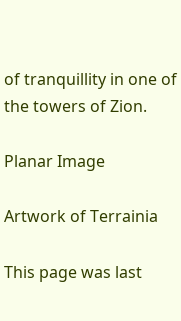of tranquillity in one of the towers of Zion.

Planar Image

Artwork of Terrainia

This page was last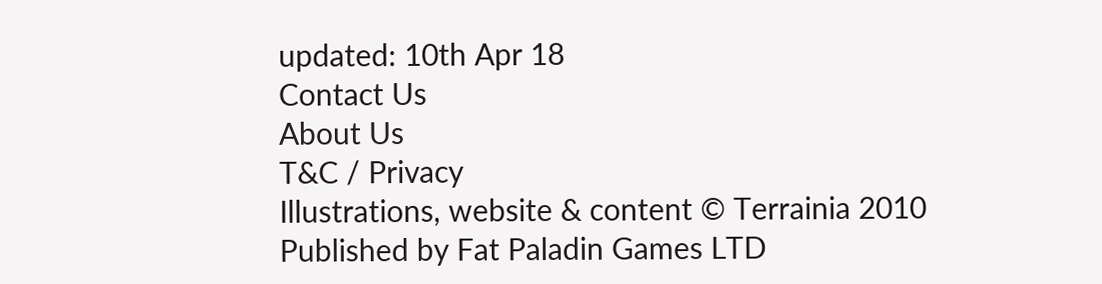updated: 10th Apr 18
Contact Us
About Us
T&C / Privacy
Illustrations, website & content © Terrainia 2010
Published by Fat Paladin Games LTD